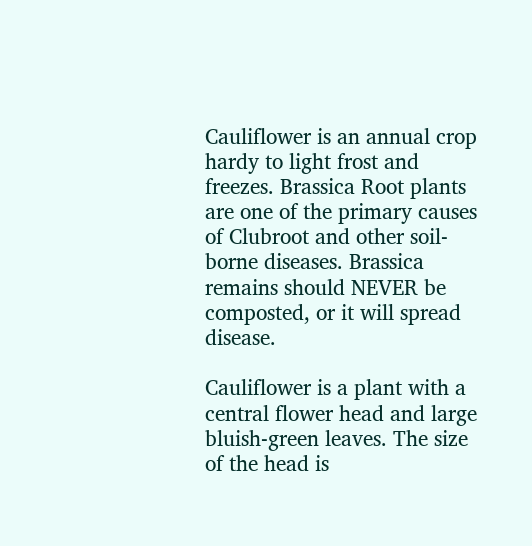Cauliflower is an annual crop hardy to light frost and freezes. Brassica Root plants are one of the primary causes of Clubroot and other soil-borne diseases. Brassica remains should NEVER be composted, or it will spread disease.

Cauliflower is a plant with a central flower head and large bluish-green leaves. The size of the head is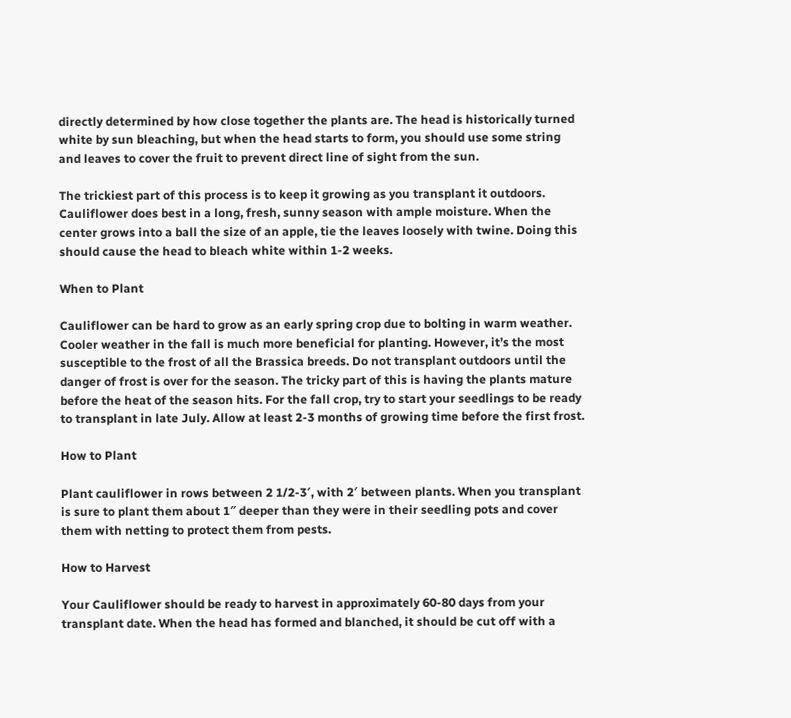directly determined by how close together the plants are. The head is historically turned white by sun bleaching, but when the head starts to form, you should use some string and leaves to cover the fruit to prevent direct line of sight from the sun.

The trickiest part of this process is to keep it growing as you transplant it outdoors. Cauliflower does best in a long, fresh, sunny season with ample moisture. When the center grows into a ball the size of an apple, tie the leaves loosely with twine. Doing this should cause the head to bleach white within 1-2 weeks.

When to Plant

Cauliflower can be hard to grow as an early spring crop due to bolting in warm weather. Cooler weather in the fall is much more beneficial for planting. However, it’s the most susceptible to the frost of all the Brassica breeds. Do not transplant outdoors until the danger of frost is over for the season. The tricky part of this is having the plants mature before the heat of the season hits. For the fall crop, try to start your seedlings to be ready to transplant in late July. Allow at least 2-3 months of growing time before the first frost.

How to Plant

Plant cauliflower in rows between 2 1/2-3′, with 2′ between plants. When you transplant is sure to plant them about 1″ deeper than they were in their seedling pots and cover them with netting to protect them from pests.

How to Harvest

Your Cauliflower should be ready to harvest in approximately 60-80 days from your transplant date. When the head has formed and blanched, it should be cut off with a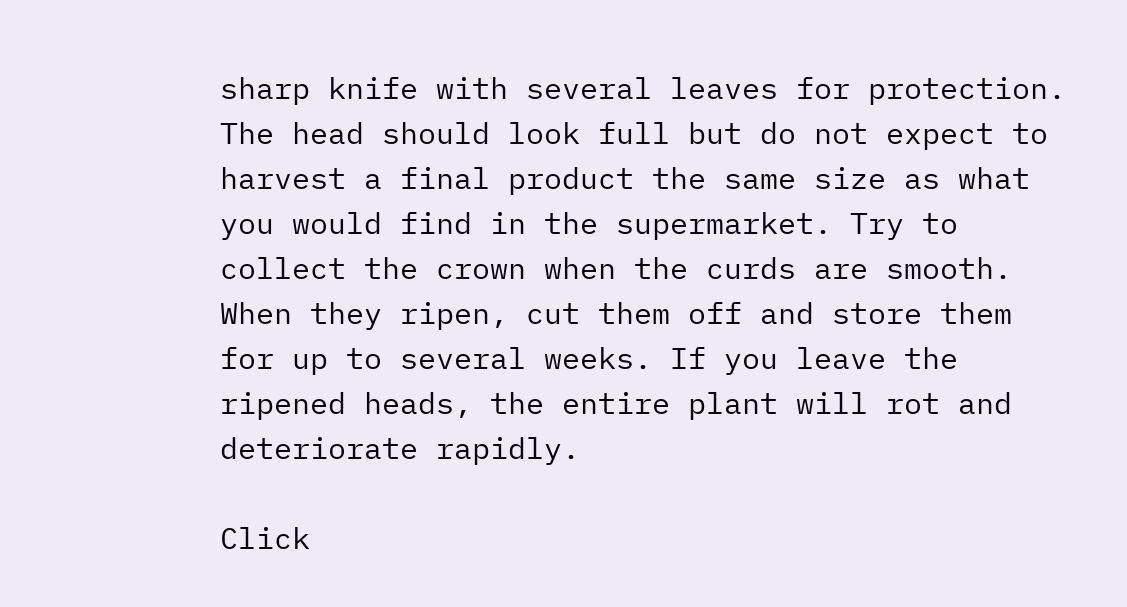sharp knife with several leaves for protection. The head should look full but do not expect to harvest a final product the same size as what you would find in the supermarket. Try to collect the crown when the curds are smooth. When they ripen, cut them off and store them for up to several weeks. If you leave the ripened heads, the entire plant will rot and deteriorate rapidly.

Click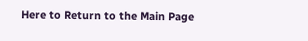Here to Return to the Main Page